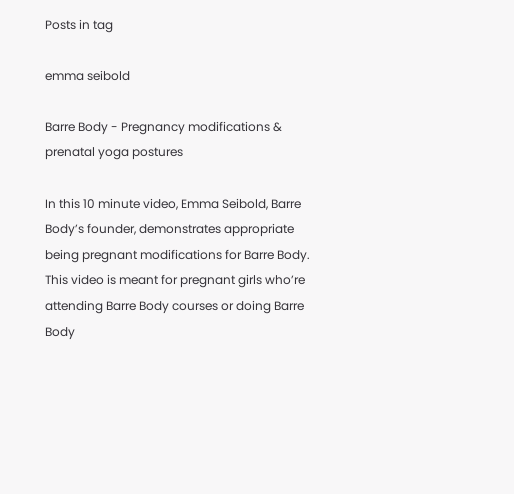Posts in tag

emma seibold

Barre Body - Pregnancy modifications & prenatal yoga postures

In this 10 minute video, Emma Seibold, Barre Body’s founder, demonstrates appropriate being pregnant modifications for Barre Body. This video is meant for pregnant girls who’re attending Barre Body courses or doing Barre Body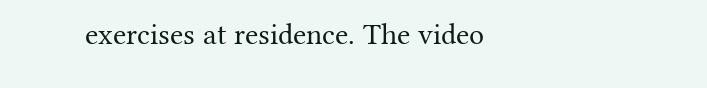exercises at residence. The video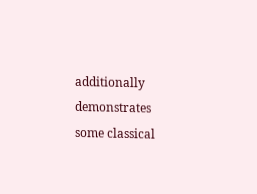additionally demonstrates some classical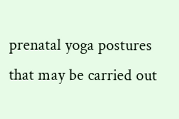prenatal yoga postures that may be carried out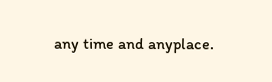any time and anyplace.